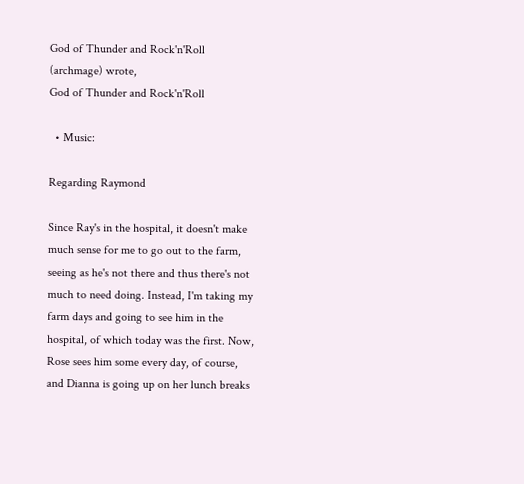God of Thunder and Rock'n'Roll (archmage) wrote,
God of Thunder and Rock'n'Roll

  • Music:

Regarding Raymond

Since Ray's in the hospital, it doesn't make much sense for me to go out to the farm, seeing as he's not there and thus there's not much to need doing. Instead, I'm taking my farm days and going to see him in the hospital, of which today was the first. Now, Rose sees him some every day, of course, and Dianna is going up on her lunch breaks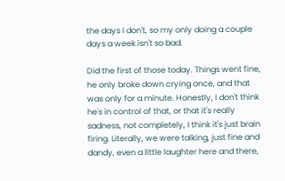the days I don't, so my only doing a couple days a week isn't so bad.

Did the first of those today. Things went fine, he only broke down crying once, and that was only for a minute. Honestly, I don't think he's in control of that, or that it's really sadness, not completely, I think it's just brain firing. Literally, we were talking, just fine and dandy, even a little laughter here and there,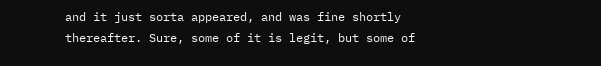and it just sorta appeared, and was fine shortly thereafter. Sure, some of it is legit, but some of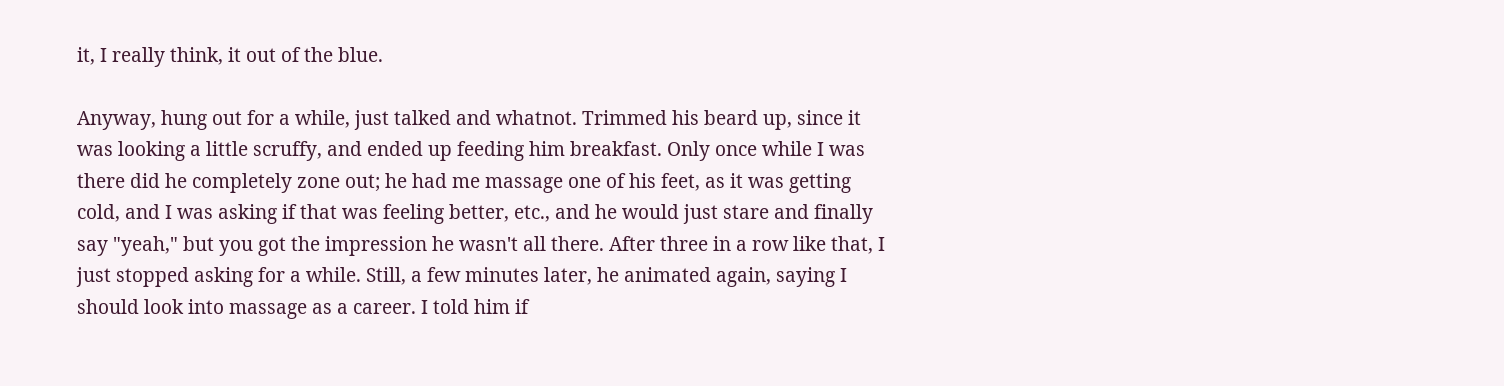it, I really think, it out of the blue.

Anyway, hung out for a while, just talked and whatnot. Trimmed his beard up, since it was looking a little scruffy, and ended up feeding him breakfast. Only once while I was there did he completely zone out; he had me massage one of his feet, as it was getting cold, and I was asking if that was feeling better, etc., and he would just stare and finally say "yeah," but you got the impression he wasn't all there. After three in a row like that, I just stopped asking for a while. Still, a few minutes later, he animated again, saying I should look into massage as a career. I told him if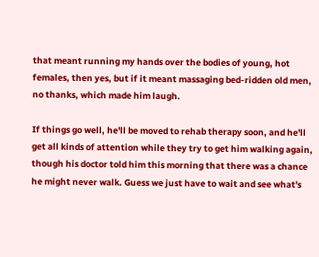that meant running my hands over the bodies of young, hot females, then yes, but if it meant massaging bed-ridden old men, no thanks, which made him laugh.

If things go well, he'll be moved to rehab therapy soon, and he'll get all kinds of attention while they try to get him walking again, though his doctor told him this morning that there was a chance he might never walk. Guess we just have to wait and see what's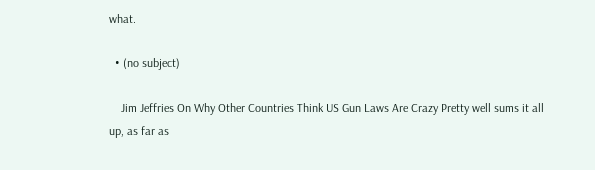what.

  • (no subject)

    Jim Jeffries On Why Other Countries Think US Gun Laws Are Crazy Pretty well sums it all up, as far as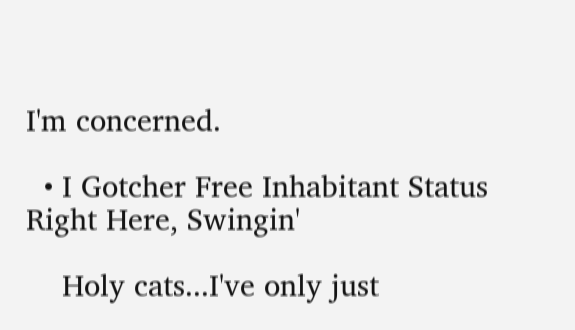I'm concerned.

  • I Gotcher Free Inhabitant Status Right Here, Swingin'

    Holy cats...I've only just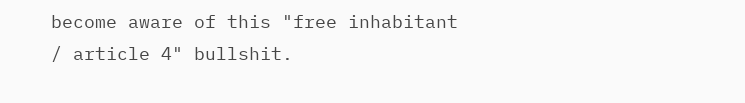become aware of this "free inhabitant / article 4" bullshit.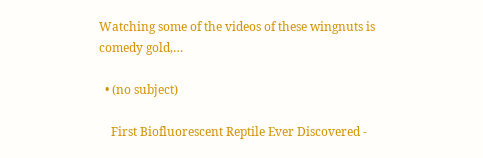Watching some of the videos of these wingnuts is comedy gold,…

  • (no subject)

    First Biofluorescent Reptile Ever Discovered -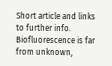Short article and links to further info. Biofluorescence is far from unknown,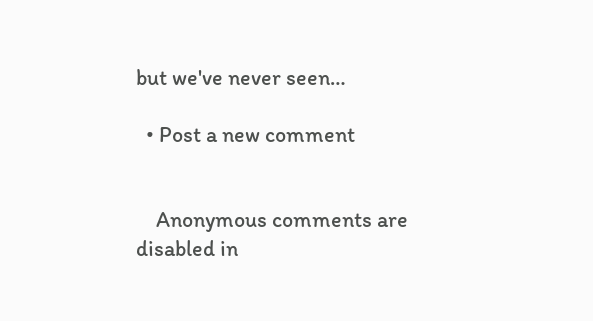but we've never seen…

  • Post a new comment


    Anonymous comments are disabled in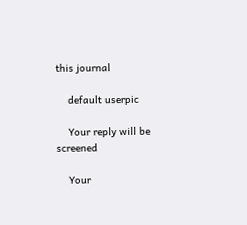this journal

    default userpic

    Your reply will be screened

    Your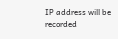IP address will be recorded